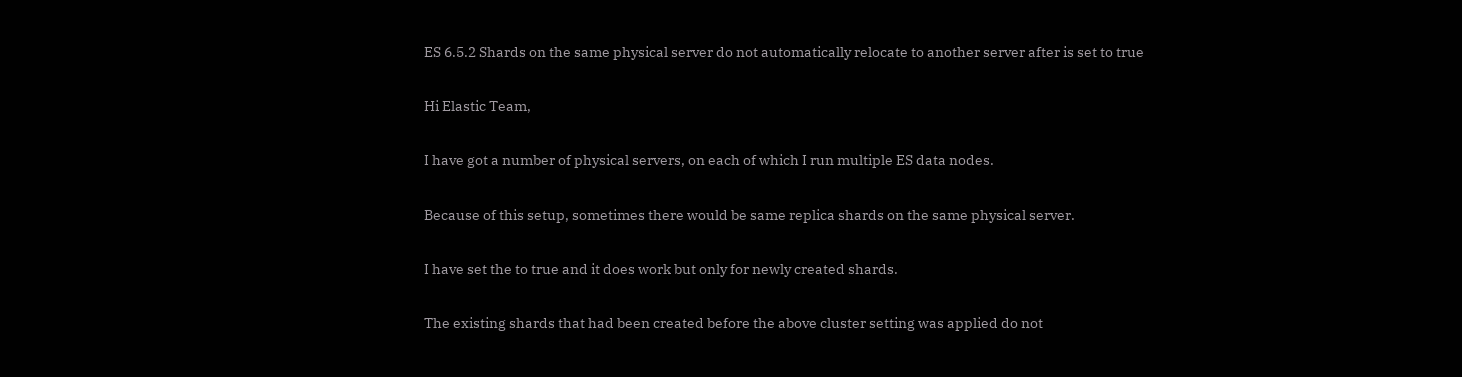ES 6.5.2 Shards on the same physical server do not automatically relocate to another server after is set to true

Hi Elastic Team,

I have got a number of physical servers, on each of which I run multiple ES data nodes.

Because of this setup, sometimes there would be same replica shards on the same physical server.

I have set the to true and it does work but only for newly created shards.

The existing shards that had been created before the above cluster setting was applied do not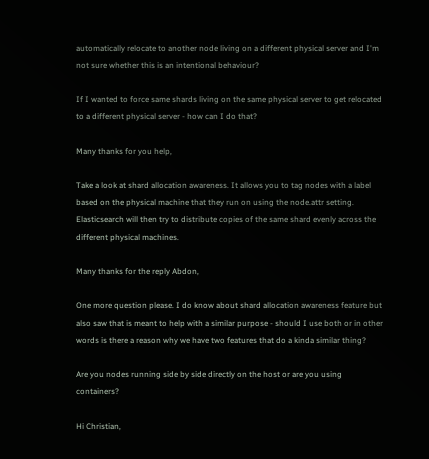automatically relocate to another node living on a different physical server and I'm not sure whether this is an intentional behaviour?

If I wanted to force same shards living on the same physical server to get relocated to a different physical server - how can I do that?

Many thanks for you help,

Take a look at shard allocation awareness. It allows you to tag nodes with a label based on the physical machine that they run on using the node.attr setting. Elasticsearch will then try to distribute copies of the same shard evenly across the different physical machines.

Many thanks for the reply Abdon,

One more question please. I do know about shard allocation awareness feature but also saw that is meant to help with a similar purpose - should I use both or in other words is there a reason why we have two features that do a kinda similar thing?

Are you nodes running side by side directly on the host or are you using containers?

Hi Christian,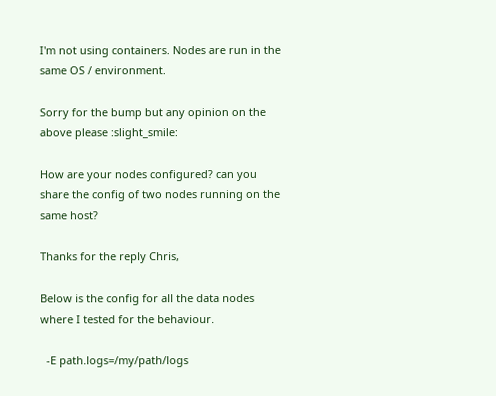I'm not using containers. Nodes are run in the same OS / environment.

Sorry for the bump but any opinion on the above please :slight_smile:

How are your nodes configured? can you share the config of two nodes running on the same host?

Thanks for the reply Chris,

Below is the config for all the data nodes where I tested for the behaviour.

  -E path.logs=/my/path/logs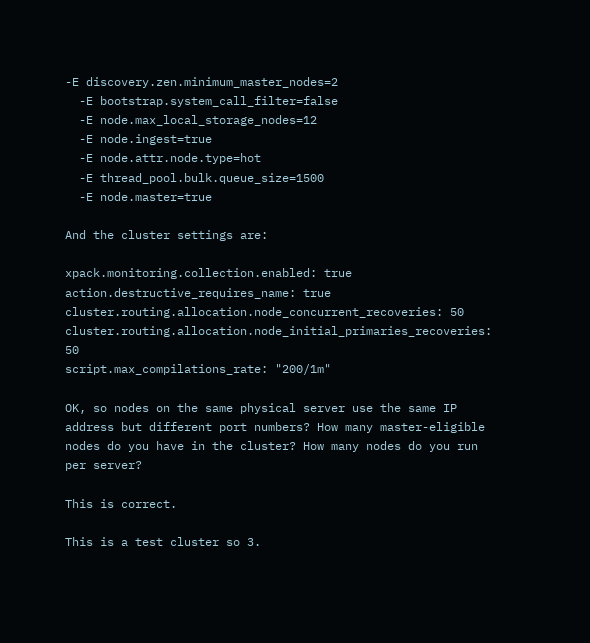-E discovery.zen.minimum_master_nodes=2
  -E bootstrap.system_call_filter=false
  -E node.max_local_storage_nodes=12
  -E node.ingest=true
  -E node.attr.node.type=hot
  -E thread_pool.bulk.queue_size=1500
  -E node.master=true

And the cluster settings are:

xpack.monitoring.collection.enabled: true
action.destructive_requires_name: true
cluster.routing.allocation.node_concurrent_recoveries: 50
cluster.routing.allocation.node_initial_primaries_recoveries: 50
script.max_compilations_rate: "200/1m"

OK, so nodes on the same physical server use the same IP address but different port numbers? How many master-eligible nodes do you have in the cluster? How many nodes do you run per server?

This is correct.

This is a test cluster so 3.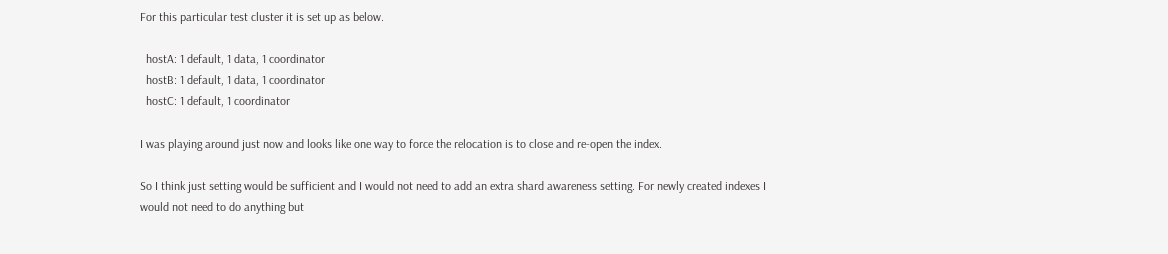For this particular test cluster it is set up as below.

  hostA: 1 default, 1 data, 1 coordinator
  hostB: 1 default, 1 data, 1 coordinator
  hostC: 1 default, 1 coordinator

I was playing around just now and looks like one way to force the relocation is to close and re-open the index.

So I think just setting would be sufficient and I would not need to add an extra shard awareness setting. For newly created indexes I would not need to do anything but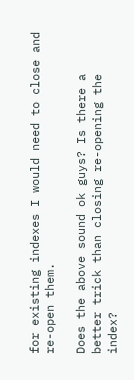for existing indexes I would need to close and re-open them.

Does the above sound ok guys? Is there a better trick than closing re-opening the index?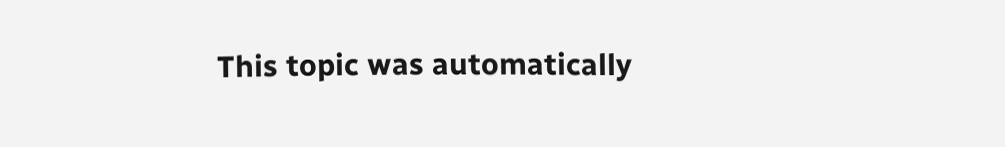This topic was automatically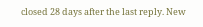closed 28 days after the last reply. New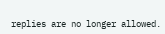replies are no longer allowed.